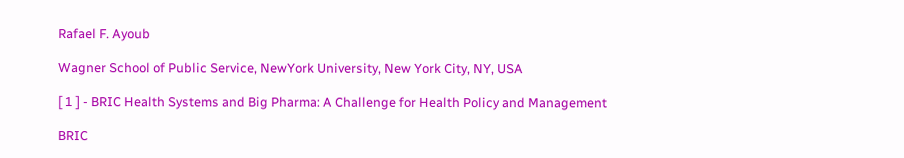Rafael F. Ayoub

Wagner School of Public Service, NewYork University, New York City, NY, USA

[ 1 ] - BRIC Health Systems and Big Pharma: A Challenge for Health Policy and Management

BRIC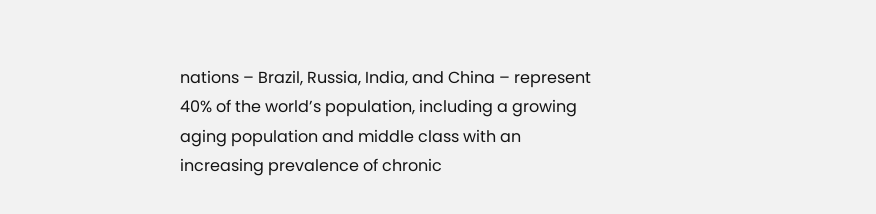nations – Brazil, Russia, India, and China – represent 40% of the world’s population, including a growing aging population and middle class with an increasing prevalence of chronic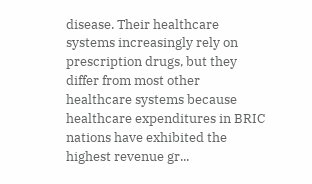disease. Their healthcare systems increasingly rely on prescription drugs, but they differ from most other healthcare systems because healthcare expenditures in BRIC nations have exhibited the highest revenue gr...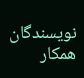نویسندگان همکار